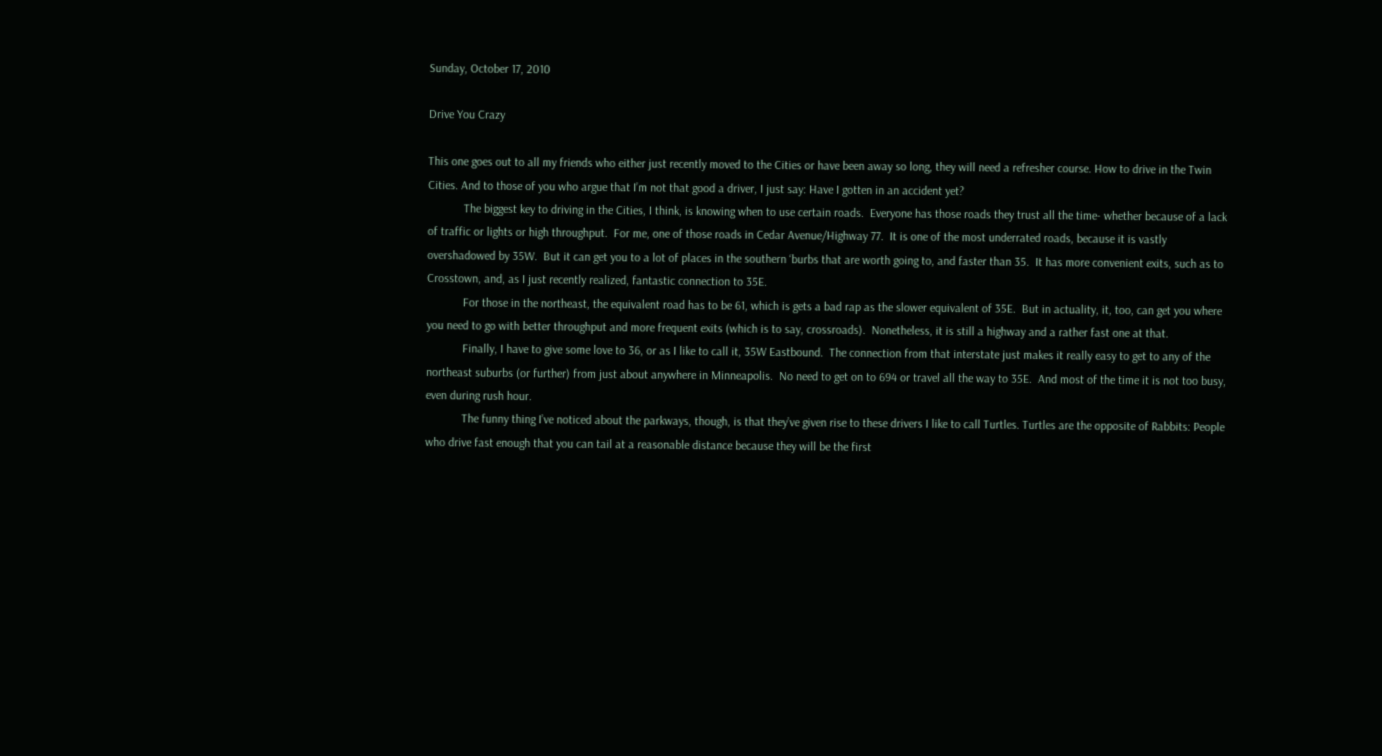Sunday, October 17, 2010

Drive You Crazy

This one goes out to all my friends who either just recently moved to the Cities or have been away so long, they will need a refresher course. How to drive in the Twin Cities. And to those of you who argue that I’m not that good a driver, I just say: Have I gotten in an accident yet?
            The biggest key to driving in the Cities, I think, is knowing when to use certain roads.  Everyone has those roads they trust all the time- whether because of a lack of traffic or lights or high throughput.  For me, one of those roads in Cedar Avenue/Highway 77.  It is one of the most underrated roads, because it is vastly overshadowed by 35W.  But it can get you to a lot of places in the southern ‘burbs that are worth going to, and faster than 35.  It has more convenient exits, such as to Crosstown, and, as I just recently realized, fantastic connection to 35E.
            For those in the northeast, the equivalent road has to be 61, which is gets a bad rap as the slower equivalent of 35E.  But in actuality, it, too, can get you where you need to go with better throughput and more frequent exits (which is to say, crossroads).  Nonetheless, it is still a highway and a rather fast one at that.
            Finally, I have to give some love to 36, or as I like to call it, 35W Eastbound.  The connection from that interstate just makes it really easy to get to any of the northeast suburbs (or further) from just about anywhere in Minneapolis.  No need to get on to 694 or travel all the way to 35E.  And most of the time it is not too busy, even during rush hour.
            The funny thing I’ve noticed about the parkways, though, is that they’ve given rise to these drivers I like to call Turtles. Turtles are the opposite of Rabbits: People who drive fast enough that you can tail at a reasonable distance because they will be the first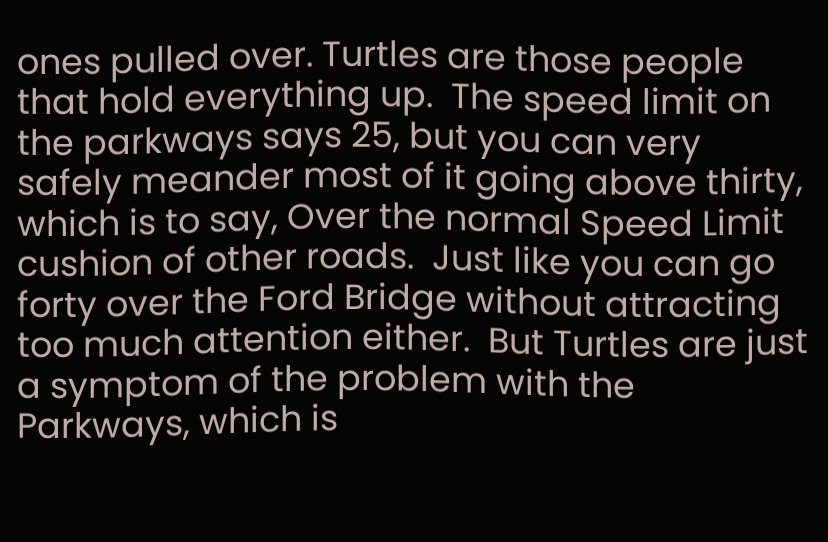ones pulled over. Turtles are those people that hold everything up.  The speed limit on the parkways says 25, but you can very safely meander most of it going above thirty, which is to say, Over the normal Speed Limit cushion of other roads.  Just like you can go forty over the Ford Bridge without attracting too much attention either.  But Turtles are just a symptom of the problem with the Parkways, which is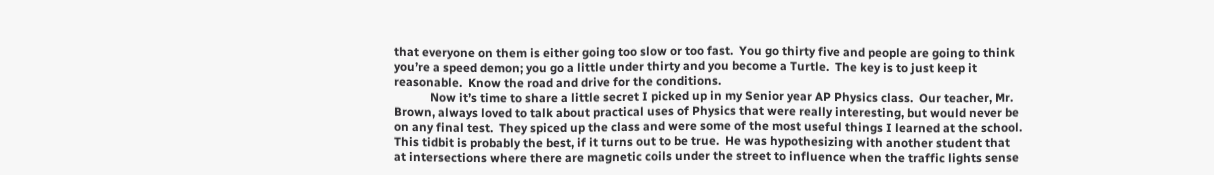that everyone on them is either going too slow or too fast.  You go thirty five and people are going to think you’re a speed demon; you go a little under thirty and you become a Turtle.  The key is to just keep it reasonable.  Know the road and drive for the conditions.
            Now it’s time to share a little secret I picked up in my Senior year AP Physics class.  Our teacher, Mr. Brown, always loved to talk about practical uses of Physics that were really interesting, but would never be on any final test.  They spiced up the class and were some of the most useful things I learned at the school.  This tidbit is probably the best, if it turns out to be true.  He was hypothesizing with another student that at intersections where there are magnetic coils under the street to influence when the traffic lights sense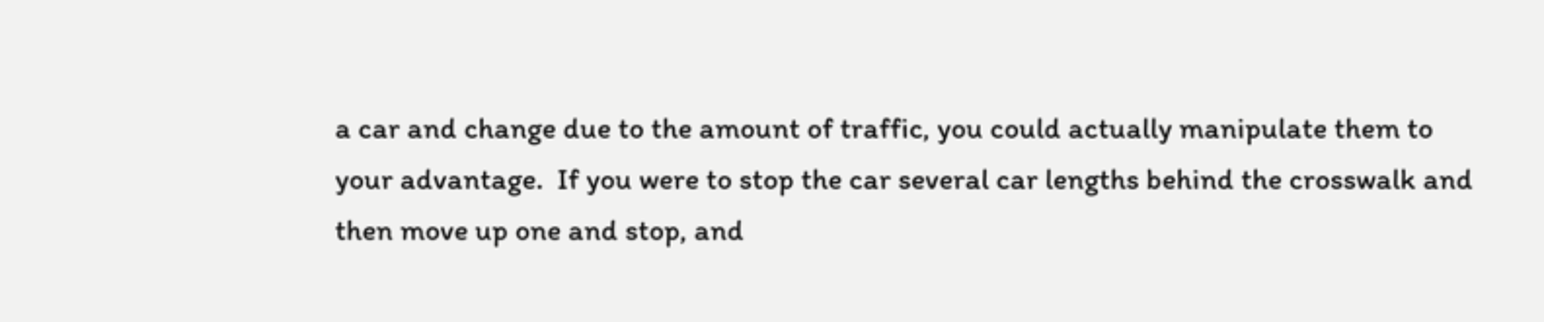a car and change due to the amount of traffic, you could actually manipulate them to your advantage.  If you were to stop the car several car lengths behind the crosswalk and then move up one and stop, and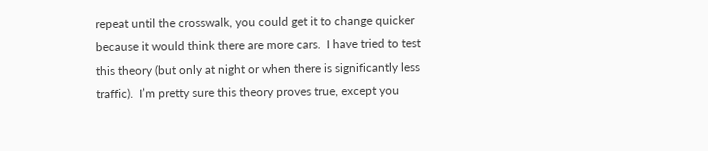repeat until the crosswalk, you could get it to change quicker because it would think there are more cars.  I have tried to test this theory (but only at night or when there is significantly less traffic).  I’m pretty sure this theory proves true, except you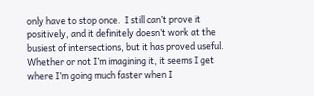only have to stop once.  I still can’t prove it positively, and it definitely doesn’t work at the busiest of intersections, but it has proved useful.  Whether or not I’m imagining it, it seems I get where I’m going much faster when I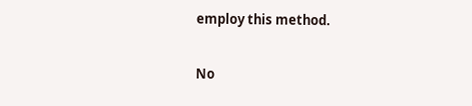employ this method.

No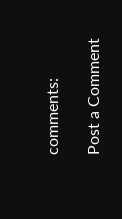comments:

Post a Comment